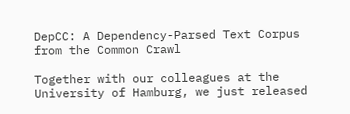DepCC: A Dependency-Parsed Text Corpus from the Common Crawl

Together with our colleagues at the University of Hamburg, we just released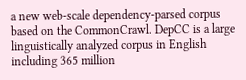a new web-scale dependency-parsed corpus based on the CommonCrawl. DepCC is a large linguistically analyzed corpus in English including 365 million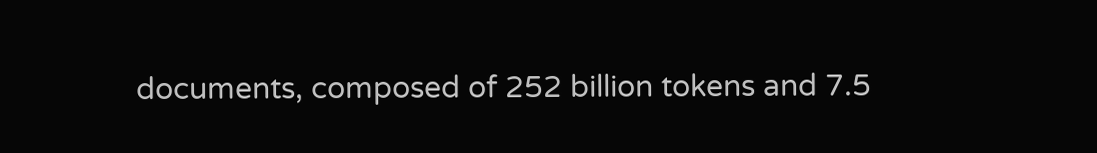documents, composed of 252 billion tokens and 7.5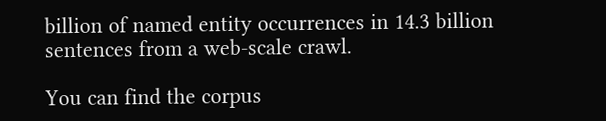billion of named entity occurrences in 14.3 billion sentences from a web-scale crawl.

You can find the corpus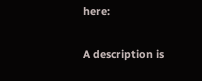here:

A description is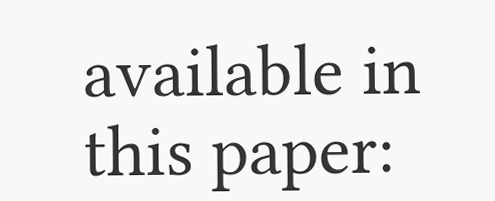available in this paper: